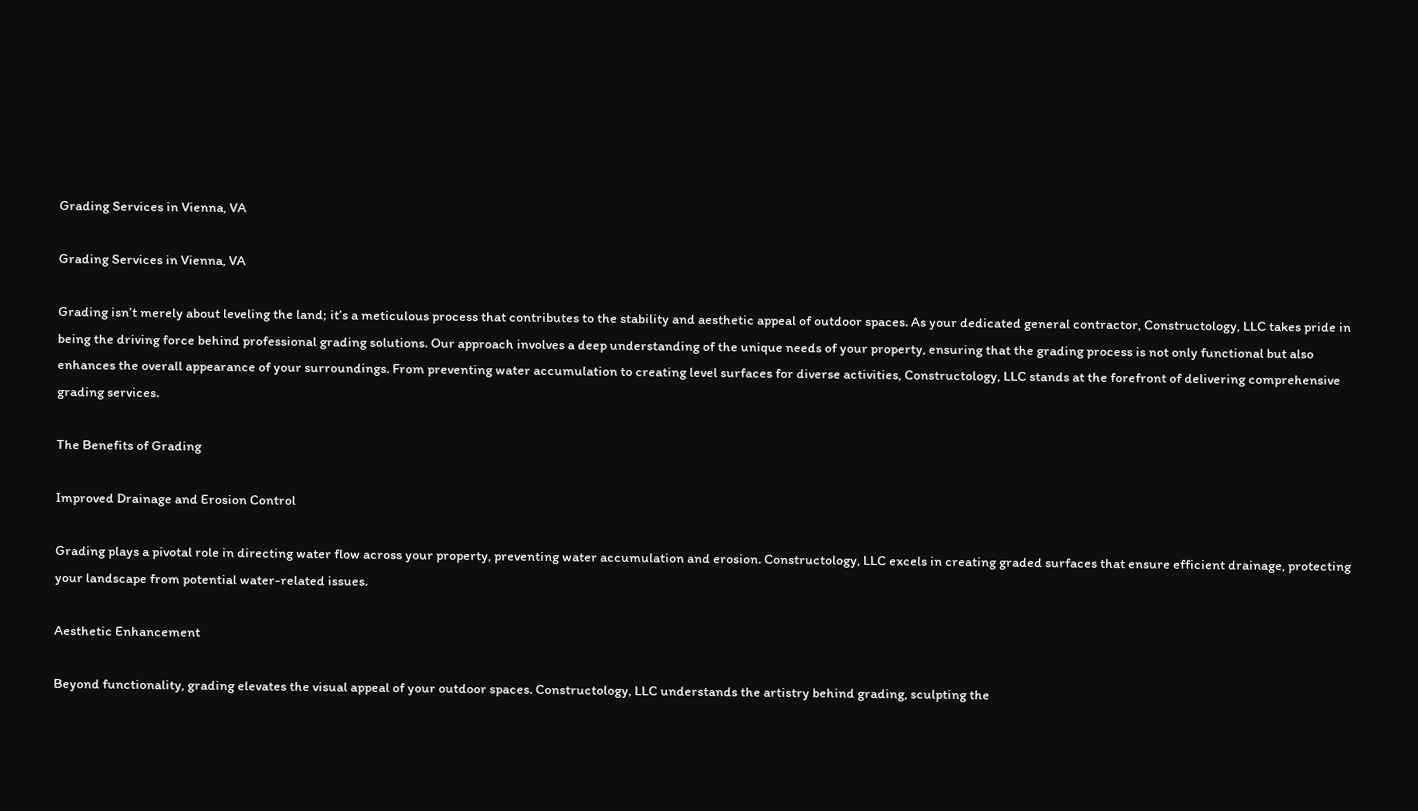Grading Services in Vienna, VA

Grading Services in Vienna, VA

Grading isn’t merely about leveling the land; it’s a meticulous process that contributes to the stability and aesthetic appeal of outdoor spaces. As your dedicated general contractor, Constructology, LLC takes pride in being the driving force behind professional grading solutions. Our approach involves a deep understanding of the unique needs of your property, ensuring that the grading process is not only functional but also enhances the overall appearance of your surroundings. From preventing water accumulation to creating level surfaces for diverse activities, Constructology, LLC stands at the forefront of delivering comprehensive grading services.

The Benefits of Grading

Improved Drainage and Erosion Control

Grading plays a pivotal role in directing water flow across your property, preventing water accumulation and erosion. Constructology, LLC excels in creating graded surfaces that ensure efficient drainage, protecting your landscape from potential water-related issues.

Aesthetic Enhancement

Beyond functionality, grading elevates the visual appeal of your outdoor spaces. Constructology, LLC understands the artistry behind grading, sculpting the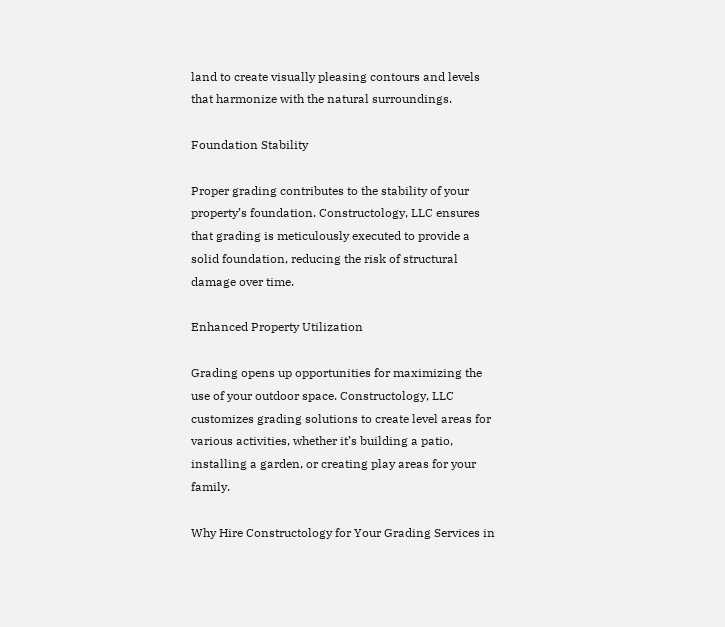land to create visually pleasing contours and levels that harmonize with the natural surroundings.

Foundation Stability

Proper grading contributes to the stability of your property’s foundation. Constructology, LLC ensures that grading is meticulously executed to provide a solid foundation, reducing the risk of structural damage over time.

Enhanced Property Utilization

Grading opens up opportunities for maximizing the use of your outdoor space. Constructology, LLC customizes grading solutions to create level areas for various activities, whether it’s building a patio, installing a garden, or creating play areas for your family.

Why Hire Constructology for Your Grading Services in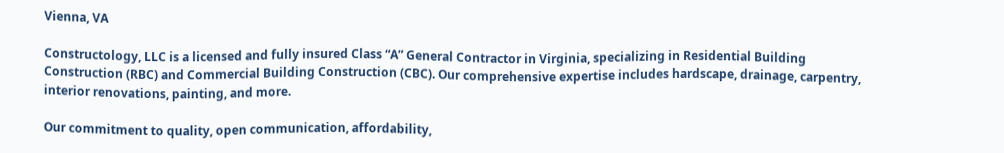Vienna, VA

Constructology, LLC is a licensed and fully insured Class “A” General Contractor in Virginia, specializing in Residential Building Construction (RBC) and Commercial Building Construction (CBC). Our comprehensive expertise includes hardscape, drainage, carpentry, interior renovations, painting, and more.

Our commitment to quality, open communication, affordability,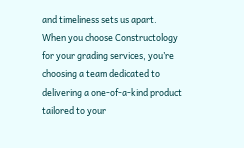and timeliness sets us apart. When you choose Constructology for your grading services, you’re choosing a team dedicated to delivering a one-of-a-kind product tailored to your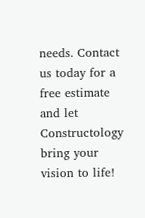needs. Contact us today for a free estimate and let Constructology bring your vision to life!